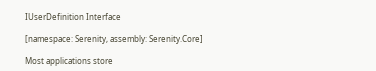IUserDefinition Interface

[namespace: Serenity, assembly: Serenity.Core]

Most applications store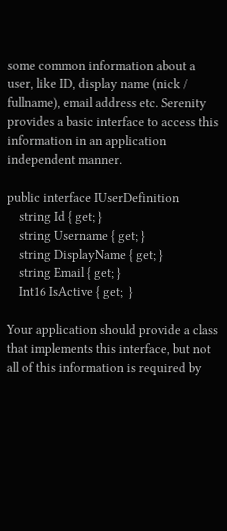some common information about a user, like ID, display name (nick / fullname), email address etc. Serenity provides a basic interface to access this information in an application independent manner.

public interface IUserDefinition
    string Id { get; }
    string Username { get; }
    string DisplayName { get; }
    string Email { get; }
    Int16 IsActive { get;  }

Your application should provide a class that implements this interface, but not all of this information is required by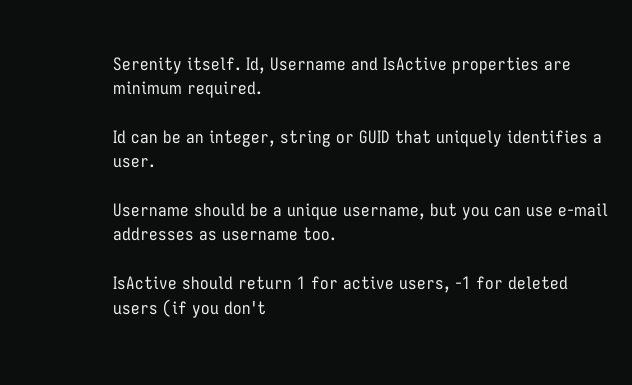Serenity itself. Id, Username and IsActive properties are minimum required.

Id can be an integer, string or GUID that uniquely identifies a user.

Username should be a unique username, but you can use e-mail addresses as username too.

IsActive should return 1 for active users, -1 for deleted users (if you don't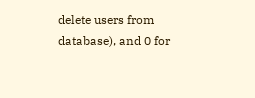delete users from database), and 0 for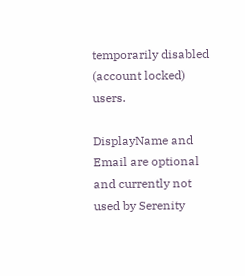temporarily disabled (account locked) users.

DisplayName and Email are optional and currently not used by Serenity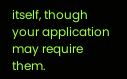itself, though your application may require them.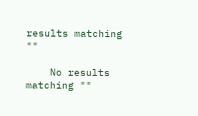results matching ""

    No results matching ""